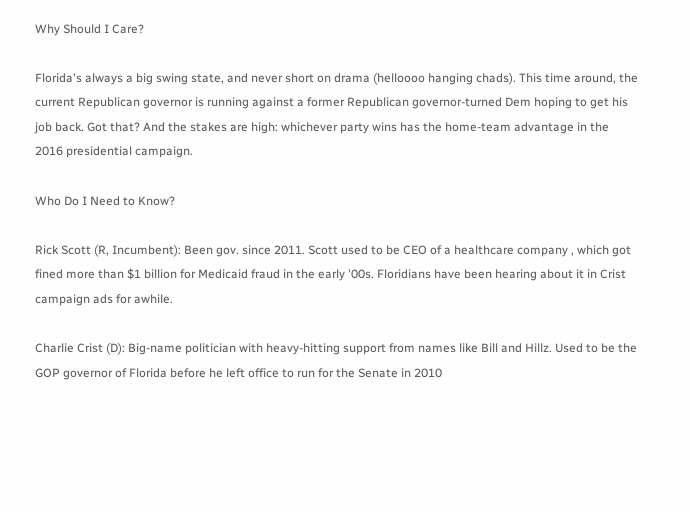Why Should I Care?

Florida's always a big swing state, and never short on drama (helloooo hanging chads). This time around, the current Republican governor is running against a former Republican governor-turned Dem hoping to get his job back. Got that? And the stakes are high: whichever party wins has the home-team advantage in the 2016 presidential campaign.

Who Do I Need to Know?

Rick Scott (R, Incumbent): Been gov. since 2011. Scott used to be CEO of a healthcare company , which got fined more than $1 billion for Medicaid fraud in the early '00s. Floridians have been hearing about it in Crist campaign ads for awhile.

Charlie Crist (D): Big-name politician with heavy-hitting support from names like Bill and Hillz. Used to be the GOP governor of Florida before he left office to run for the Senate in 2010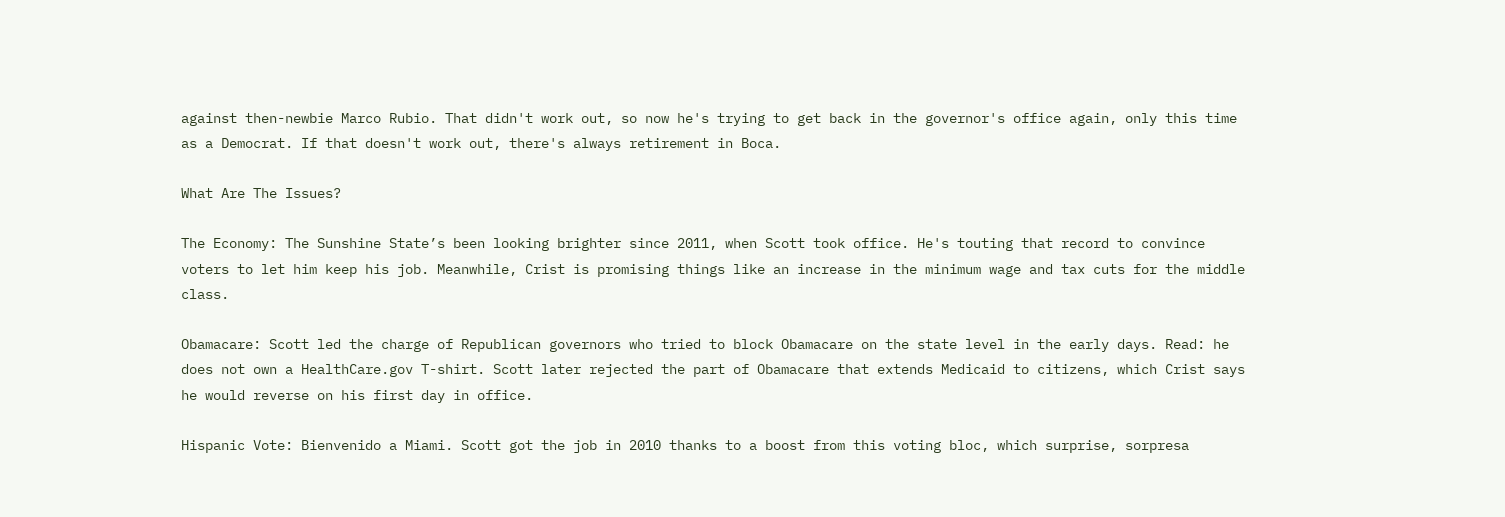against then-newbie Marco Rubio. That didn't work out, so now he's trying to get back in the governor's office again, only this time as a Democrat. If that doesn't work out, there's always retirement in Boca.

What Are The Issues?

The Economy: The Sunshine State’s been looking brighter since 2011, when Scott took office. He's touting that record to convince voters to let him keep his job. Meanwhile, Crist is promising things like an increase in the minimum wage and tax cuts for the middle class.

Obamacare: Scott led the charge of Republican governors who tried to block Obamacare on the state level in the early days. Read: he does not own a HealthCare.gov T-shirt. Scott later rejected the part of Obamacare that extends Medicaid to citizens, which Crist says he would reverse on his first day in office.

Hispanic Vote: Bienvenido a Miami. Scott got the job in 2010 thanks to a boost from this voting bloc, which surprise, sorpresa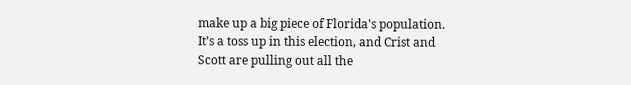make up a big piece of Florida's population. It’s a toss up in this election, and Crist and Scott are pulling out all the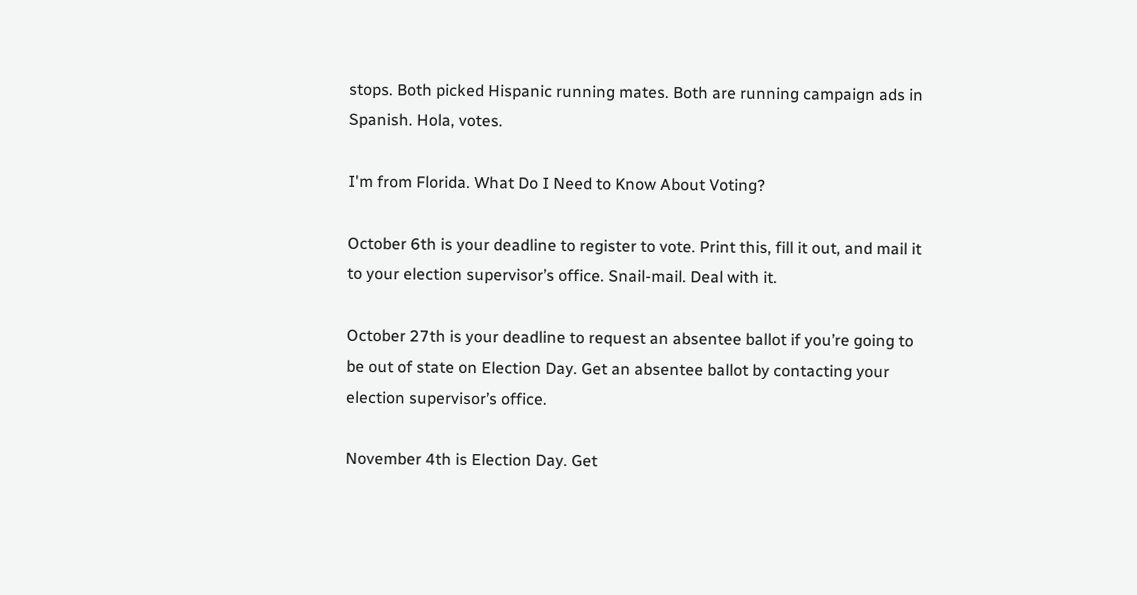stops. Both picked Hispanic running mates. Both are running campaign ads in Spanish. Hola, votes.

I'm from Florida. What Do I Need to Know About Voting?

October 6th is your deadline to register to vote. Print this, fill it out, and mail it to your election supervisor’s office. Snail-mail. Deal with it.

October 27th is your deadline to request an absentee ballot if you’re going to be out of state on Election Day. Get an absentee ballot by contacting your election supervisor’s office.

November 4th is Election Day. Get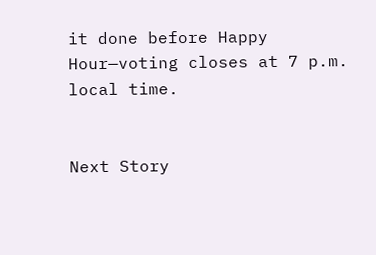it done before Happy Hour—voting closes at 7 p.m. local time.


Next Story